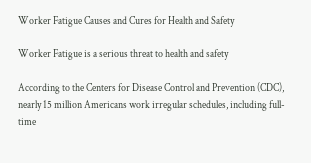Worker Fatigue Causes and Cures for Health and Safety

Worker Fatigue is a serious threat to health and safety

According to the Centers for Disease Control and Prevention (CDC), nearly 15 million Americans work irregular schedules, including full-time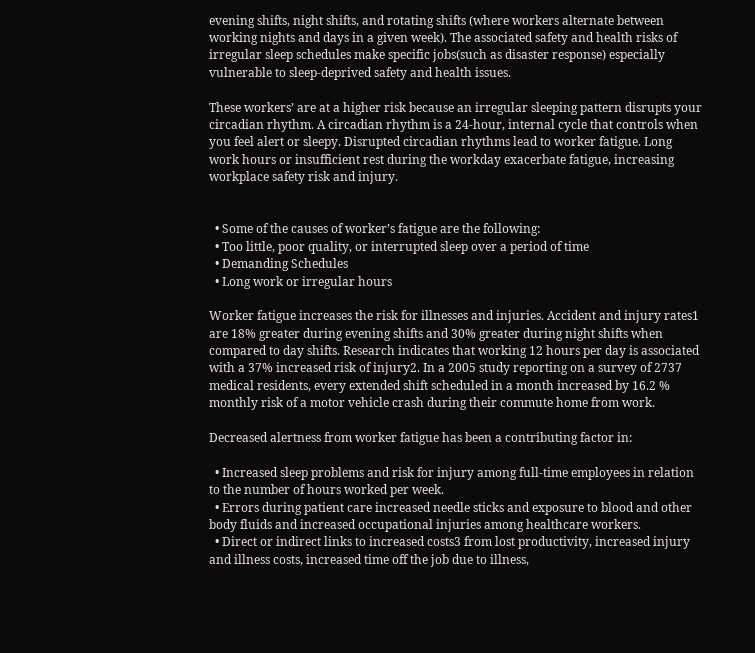evening shifts, night shifts, and rotating shifts (where workers alternate between working nights and days in a given week). The associated safety and health risks of irregular sleep schedules make specific jobs(such as disaster response) especially vulnerable to sleep-deprived safety and health issues.

These workers’ are at a higher risk because an irregular sleeping pattern disrupts your circadian rhythm. A circadian rhythm is a 24-hour, internal cycle that controls when you feel alert or sleepy. Disrupted circadian rhythms lead to worker fatigue. Long work hours or insufficient rest during the workday exacerbate fatigue, increasing workplace safety risk and injury.


  • Some of the causes of worker’s fatigue are the following:
  • Too little, poor quality, or interrupted sleep over a period of time
  • Demanding Schedules
  • Long work or irregular hours

Worker fatigue increases the risk for illnesses and injuries. Accident and injury rates1 are 18% greater during evening shifts and 30% greater during night shifts when compared to day shifts. Research indicates that working 12 hours per day is associated with a 37% increased risk of injury2. In a 2005 study reporting on a survey of 2737 medical residents, every extended shift scheduled in a month increased by 16.2 % monthly risk of a motor vehicle crash during their commute home from work.

Decreased alertness from worker fatigue has been a contributing factor in:

  • Increased sleep problems and risk for injury among full-time employees in relation to the number of hours worked per week.
  • Errors during patient care increased needle sticks and exposure to blood and other body fluids and increased occupational injuries among healthcare workers.
  • Direct or indirect links to increased costs3 from lost productivity, increased injury and illness costs, increased time off the job due to illness,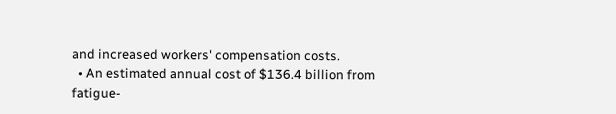and increased workers' compensation costs.
  • An estimated annual cost of $136.4 billion from fatigue-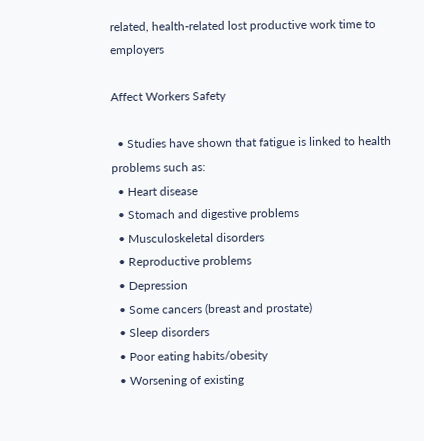related, health-related lost productive work time to employers

Affect Workers Safety

  • Studies have shown that fatigue is linked to health problems such as:
  • Heart disease
  • Stomach and digestive problems
  • Musculoskeletal disorders
  • Reproductive problems
  • Depression
  • Some cancers (breast and prostate)
  • Sleep disorders
  • Poor eating habits/obesity
  • Worsening of existing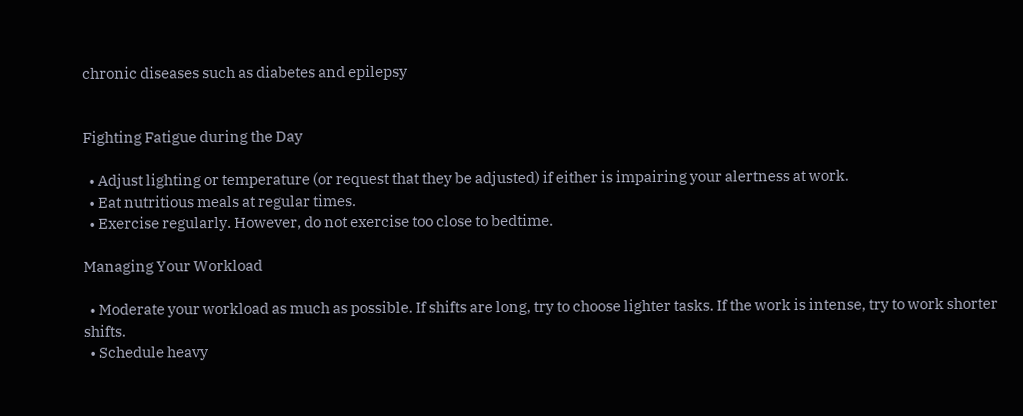chronic diseases such as diabetes and epilepsy


Fighting Fatigue during the Day

  • Adjust lighting or temperature (or request that they be adjusted) if either is impairing your alertness at work.
  • Eat nutritious meals at regular times.
  • Exercise regularly. However, do not exercise too close to bedtime.

Managing Your Workload

  • Moderate your workload as much as possible. If shifts are long, try to choose lighter tasks. If the work is intense, try to work shorter shifts.
  • Schedule heavy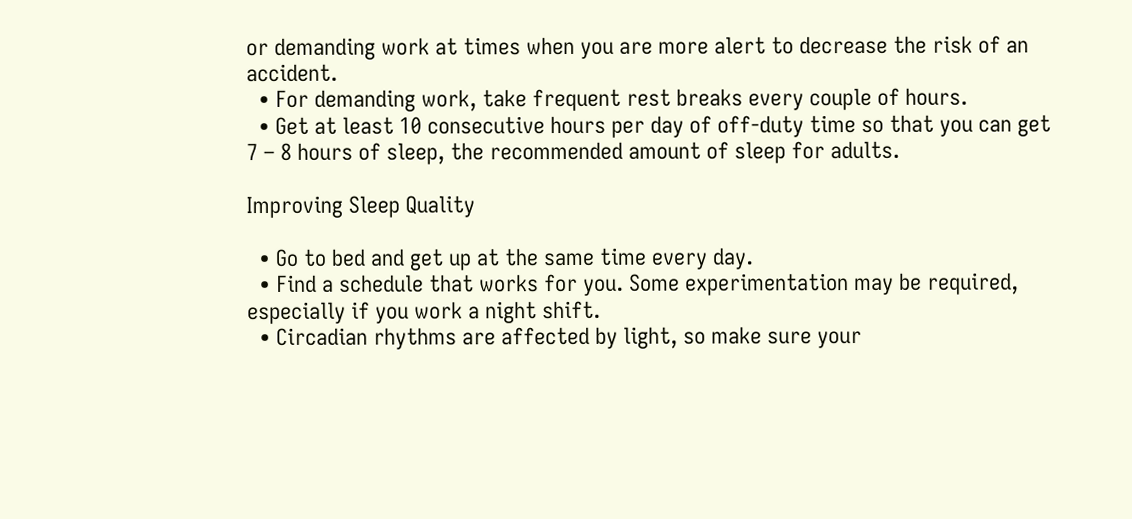or demanding work at times when you are more alert to decrease the risk of an accident.
  • For demanding work, take frequent rest breaks every couple of hours.
  • Get at least 10 consecutive hours per day of off-duty time so that you can get 7 – 8 hours of sleep, the recommended amount of sleep for adults.

Improving Sleep Quality

  • Go to bed and get up at the same time every day.
  • Find a schedule that works for you. Some experimentation may be required, especially if you work a night shift.
  • Circadian rhythms are affected by light, so make sure your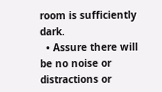room is sufficiently dark.
  • Assure there will be no noise or distractions or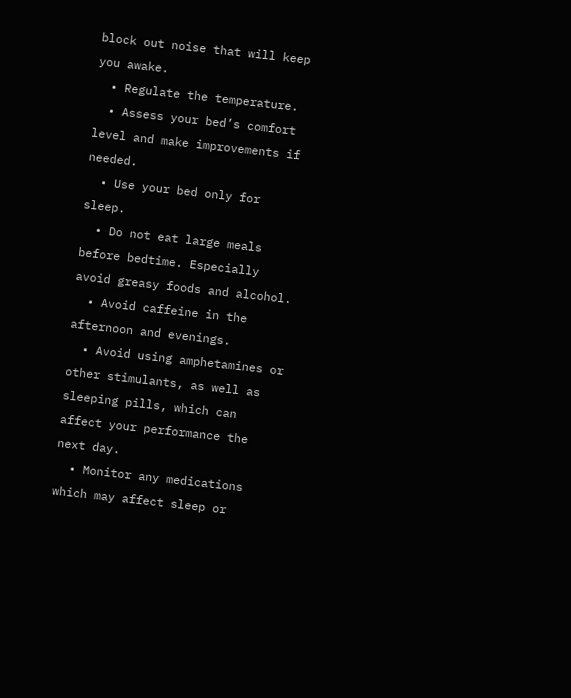block out noise that will keep you awake.
  • Regulate the temperature.
  • Assess your bed’s comfort level and make improvements if needed.
  • Use your bed only for sleep.
  • Do not eat large meals before bedtime. Especially avoid greasy foods and alcohol.
  • Avoid caffeine in the afternoon and evenings.
  • Avoid using amphetamines or other stimulants, as well as sleeping pills, which can affect your performance the next day.
  • Monitor any medications which may affect sleep or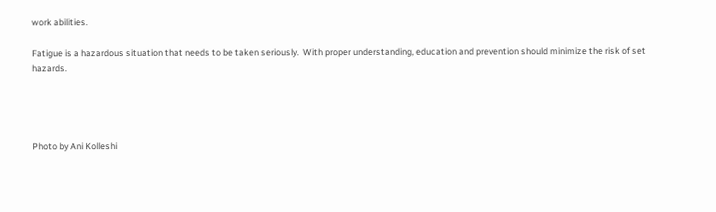work abilities.

Fatigue is a hazardous situation that needs to be taken seriously.  With proper understanding, education and prevention should minimize the risk of set hazards.




Photo by Ani Kolleshi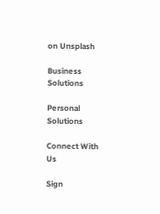on Unsplash

Business Solutions

Personal Solutions

Connect With Us

Sign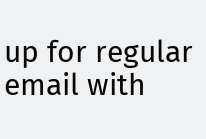up for regular email with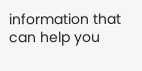information that can help you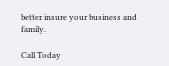better insure your business and family.

Call Today